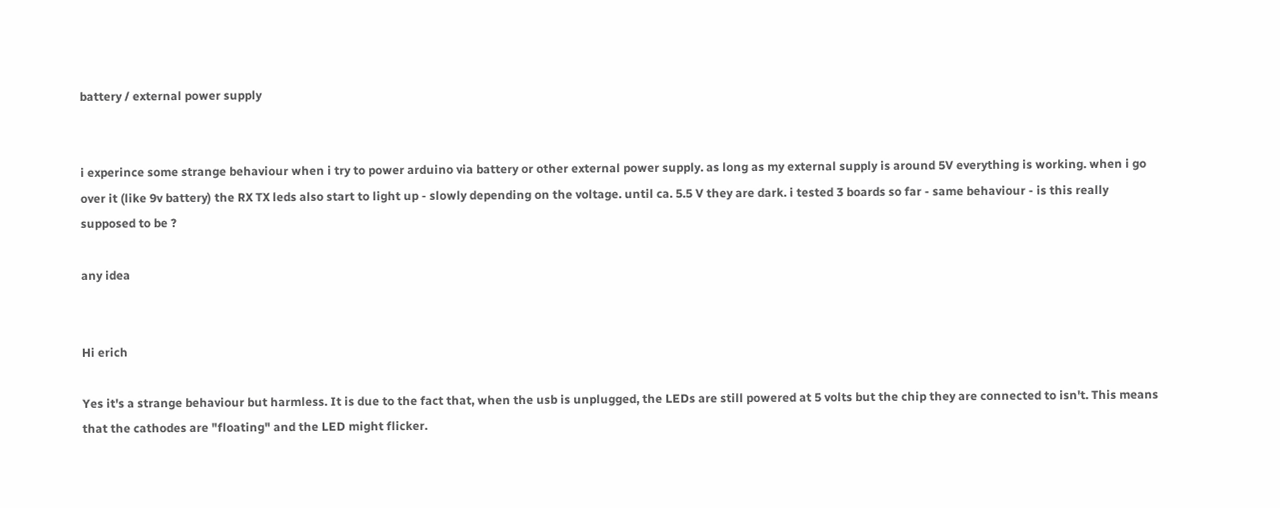battery / external power supply


i experince some strange behaviour when i try to power arduino via battery or other external power supply. as long as my external supply is around 5V everything is working. when i go over it (like 9v battery) the RX TX leds also start to light up - slowly depending on the voltage. until ca. 5.5 V they are dark. i tested 3 boards so far - same behaviour - is this really supposed to be ?

any idea


Hi erich

Yes it's a strange behaviour but harmless. It is due to the fact that, when the usb is unplugged, the LEDs are still powered at 5 volts but the chip they are connected to isn't. This means that the cathodes are "floating" and the LED might flicker.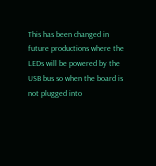This has been changed in future productions where the LEDs will be powered by the USB bus so when the board is not plugged into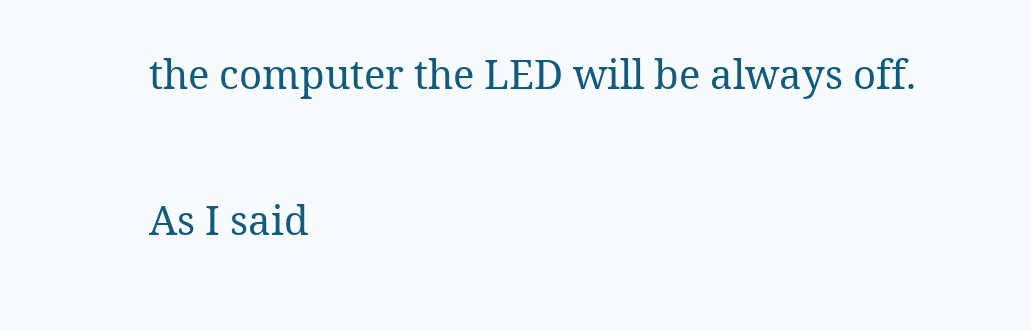the computer the LED will be always off.

As I said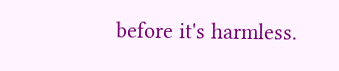before it's harmless.